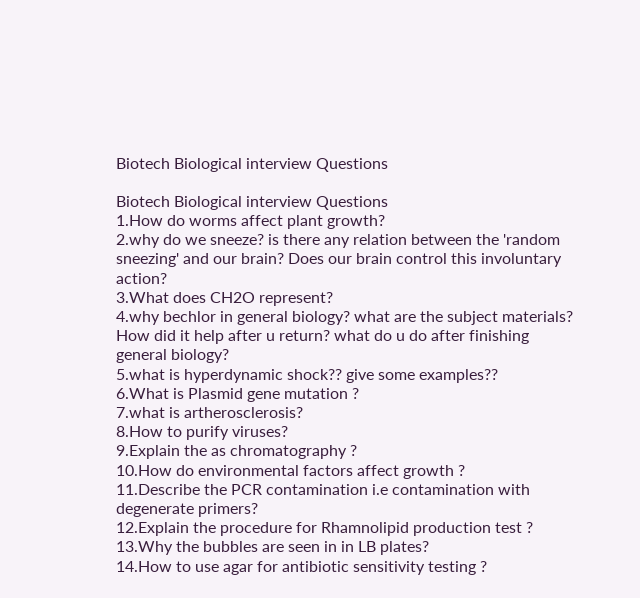Biotech Biological interview Questions

Biotech Biological interview Questions
1.How do worms affect plant growth?
2.why do we sneeze? is there any relation between the 'random sneezing' and our brain? Does our brain control this involuntary action?
3.What does CH2O represent?
4.why bechlor in general biology? what are the subject materials? How did it help after u return? what do u do after finishing general biology?
5.what is hyperdynamic shock?? give some examples??
6.What is Plasmid gene mutation ?
7.what is artherosclerosis?
8.How to purify viruses?
9.Explain the as chromatography ?
10.How do environmental factors affect growth ?
11.Describe the PCR contamination i.e contamination with degenerate primers?
12.Explain the procedure for Rhamnolipid production test ?
13.Why the bubbles are seen in in LB plates?
14.How to use agar for antibiotic sensitivity testing ?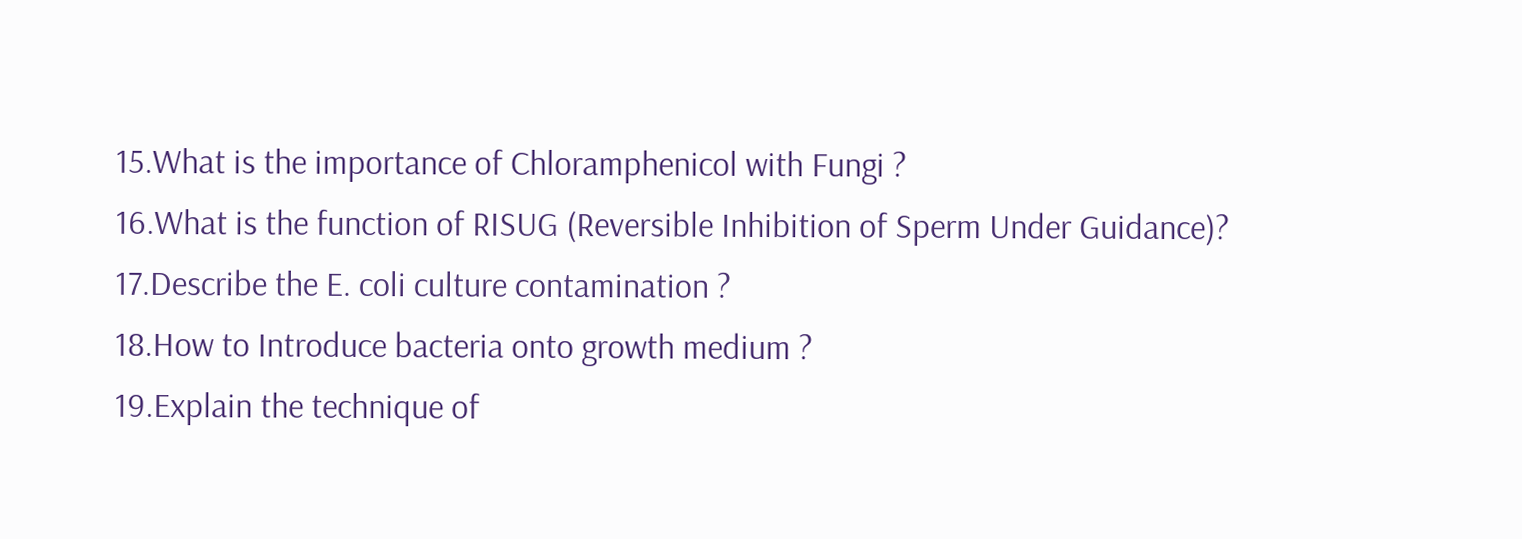15.What is the importance of Chloramphenicol with Fungi ?
16.What is the function of RISUG (Reversible Inhibition of Sperm Under Guidance)?
17.Describe the E. coli culture contamination ?
18.How to Introduce bacteria onto growth medium ?
19.Explain the technique of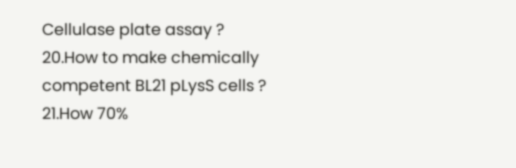Cellulase plate assay ?
20.How to make chemically competent BL21 pLysS cells ?
21.How 70%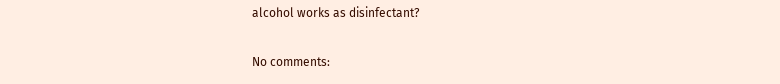alcohol works as disinfectant?

No comments: